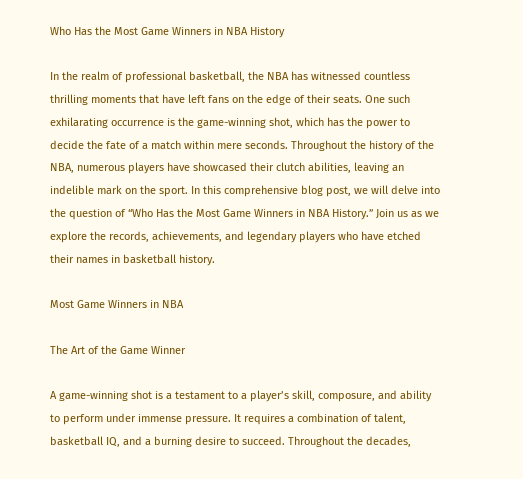Who Has the Most Game Winners in NBA History

In the realm of professional basketball, the NBA has witnessed countless thrilling moments that have left fans on the edge of their seats. One such exhilarating occurrence is the game-winning shot, which has the power to decide the fate of a match within mere seconds. Throughout the history of the NBA, numerous players have showcased their clutch abilities, leaving an indelible mark on the sport. In this comprehensive blog post, we will delve into the question of “Who Has the Most Game Winners in NBA History.” Join us as we explore the records, achievements, and legendary players who have etched their names in basketball history.

Most Game Winners in NBA

The Art of the Game Winner

A game-winning shot is a testament to a player’s skill, composure, and ability to perform under immense pressure. It requires a combination of talent, basketball IQ, and a burning desire to succeed. Throughout the decades,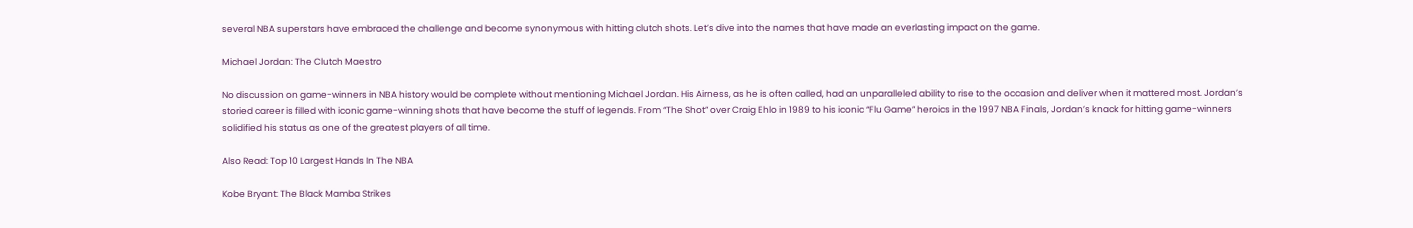several NBA superstars have embraced the challenge and become synonymous with hitting clutch shots. Let’s dive into the names that have made an everlasting impact on the game.

Michael Jordan: The Clutch Maestro

No discussion on game-winners in NBA history would be complete without mentioning Michael Jordan. His Airness, as he is often called, had an unparalleled ability to rise to the occasion and deliver when it mattered most. Jordan’s storied career is filled with iconic game-winning shots that have become the stuff of legends. From “The Shot” over Craig Ehlo in 1989 to his iconic “Flu Game” heroics in the 1997 NBA Finals, Jordan’s knack for hitting game-winners solidified his status as one of the greatest players of all time.

Also Read: Top 10 Largest Hands In The NBA

Kobe Bryant: The Black Mamba Strikes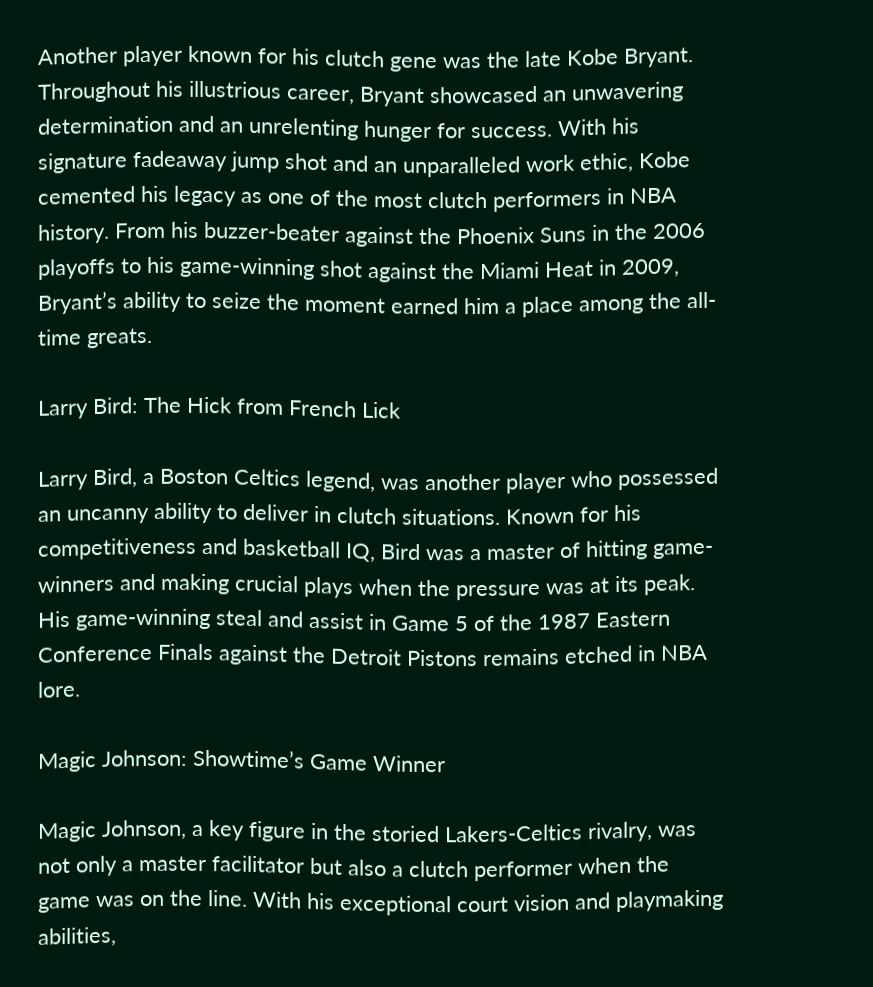Another player known for his clutch gene was the late Kobe Bryant. Throughout his illustrious career, Bryant showcased an unwavering determination and an unrelenting hunger for success. With his signature fadeaway jump shot and an unparalleled work ethic, Kobe cemented his legacy as one of the most clutch performers in NBA history. From his buzzer-beater against the Phoenix Suns in the 2006 playoffs to his game-winning shot against the Miami Heat in 2009, Bryant’s ability to seize the moment earned him a place among the all-time greats.

Larry Bird: The Hick from French Lick

Larry Bird, a Boston Celtics legend, was another player who possessed an uncanny ability to deliver in clutch situations. Known for his competitiveness and basketball IQ, Bird was a master of hitting game-winners and making crucial plays when the pressure was at its peak. His game-winning steal and assist in Game 5 of the 1987 Eastern Conference Finals against the Detroit Pistons remains etched in NBA lore.

Magic Johnson: Showtime’s Game Winner

Magic Johnson, a key figure in the storied Lakers-Celtics rivalry, was not only a master facilitator but also a clutch performer when the game was on the line. With his exceptional court vision and playmaking abilities,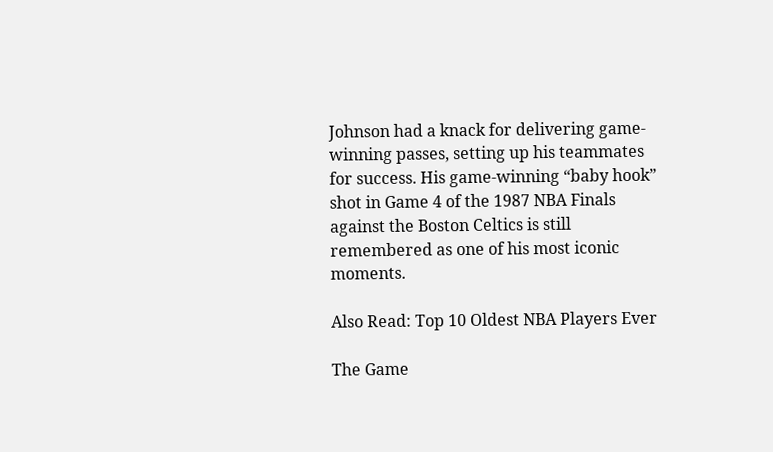Johnson had a knack for delivering game-winning passes, setting up his teammates for success. His game-winning “baby hook” shot in Game 4 of the 1987 NBA Finals against the Boston Celtics is still remembered as one of his most iconic moments.

Also Read: Top 10 Oldest NBA Players Ever

The Game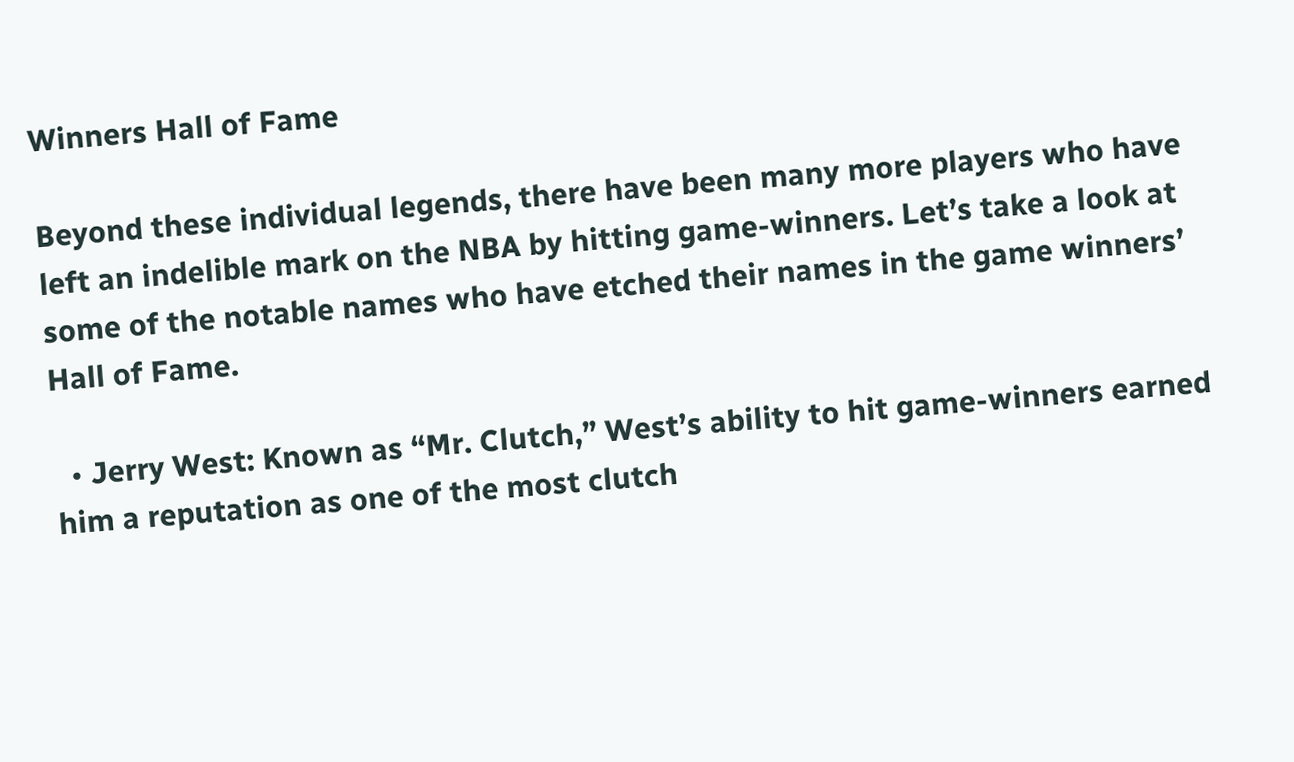Winners Hall of Fame

Beyond these individual legends, there have been many more players who have left an indelible mark on the NBA by hitting game-winners. Let’s take a look at some of the notable names who have etched their names in the game winners’ Hall of Fame.

  • Jerry West: Known as “Mr. Clutch,” West’s ability to hit game-winners earned him a reputation as one of the most clutch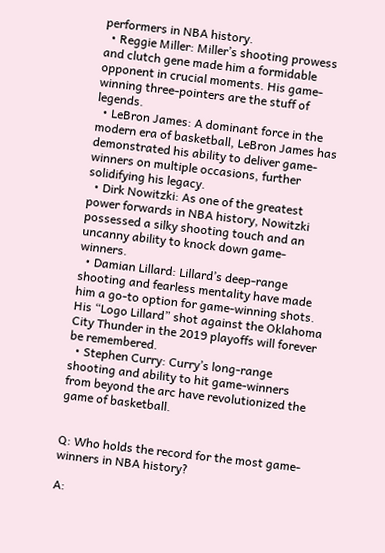performers in NBA history.
  • Reggie Miller: Miller’s shooting prowess and clutch gene made him a formidable opponent in crucial moments. His game-winning three-pointers are the stuff of legends.
  • LeBron James: A dominant force in the modern era of basketball, LeBron James has demonstrated his ability to deliver game-winners on multiple occasions, further solidifying his legacy.
  • Dirk Nowitzki: As one of the greatest power forwards in NBA history, Nowitzki possessed a silky shooting touch and an uncanny ability to knock down game-winners.
  • Damian Lillard: Lillard’s deep-range shooting and fearless mentality have made him a go-to option for game-winning shots. His “Logo Lillard” shot against the Oklahoma City Thunder in the 2019 playoffs will forever be remembered.
  • Stephen Curry: Curry’s long-range shooting and ability to hit game-winners from beyond the arc have revolutionized the game of basketball.


Q: Who holds the record for the most game-winners in NBA history?

A: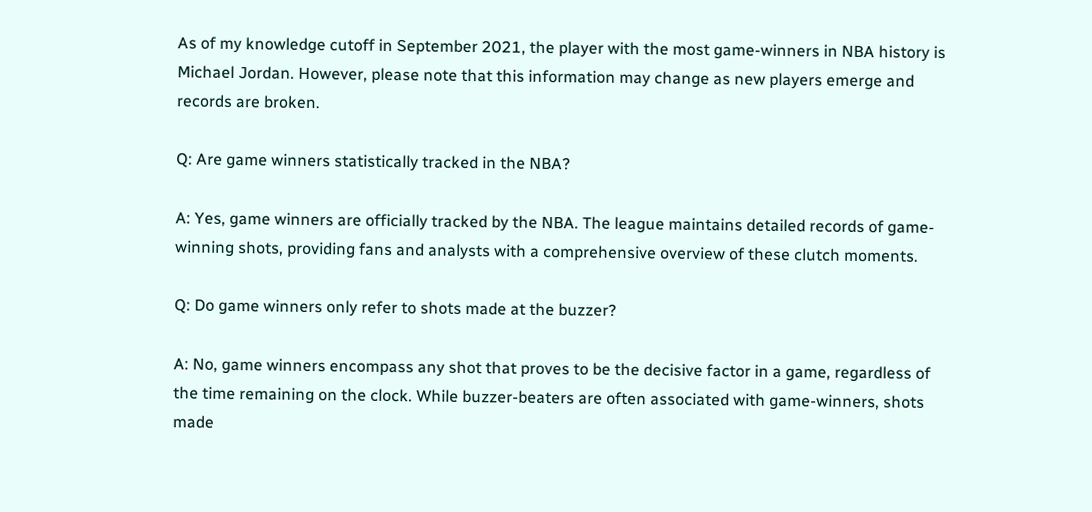As of my knowledge cutoff in September 2021, the player with the most game-winners in NBA history is Michael Jordan. However, please note that this information may change as new players emerge and records are broken.

Q: Are game winners statistically tracked in the NBA?

A: Yes, game winners are officially tracked by the NBA. The league maintains detailed records of game-winning shots, providing fans and analysts with a comprehensive overview of these clutch moments.

Q: Do game winners only refer to shots made at the buzzer?

A: No, game winners encompass any shot that proves to be the decisive factor in a game, regardless of the time remaining on the clock. While buzzer-beaters are often associated with game-winners, shots made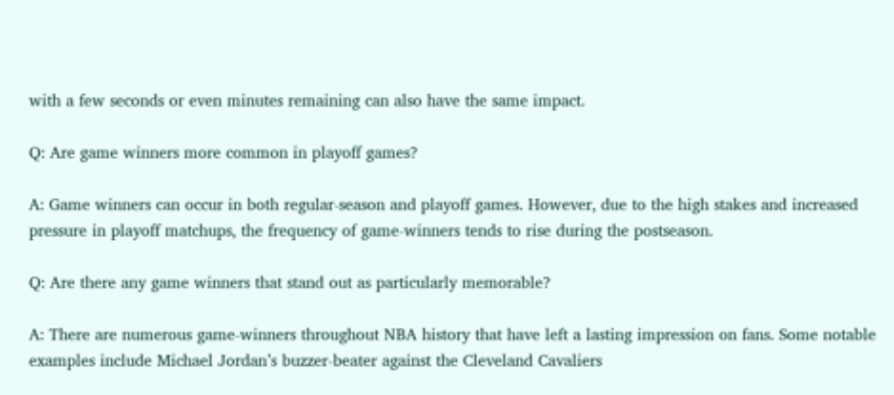with a few seconds or even minutes remaining can also have the same impact.

Q: Are game winners more common in playoff games?

A: Game winners can occur in both regular-season and playoff games. However, due to the high stakes and increased pressure in playoff matchups, the frequency of game-winners tends to rise during the postseason.

Q: Are there any game winners that stand out as particularly memorable?

A: There are numerous game-winners throughout NBA history that have left a lasting impression on fans. Some notable examples include Michael Jordan’s buzzer-beater against the Cleveland Cavaliers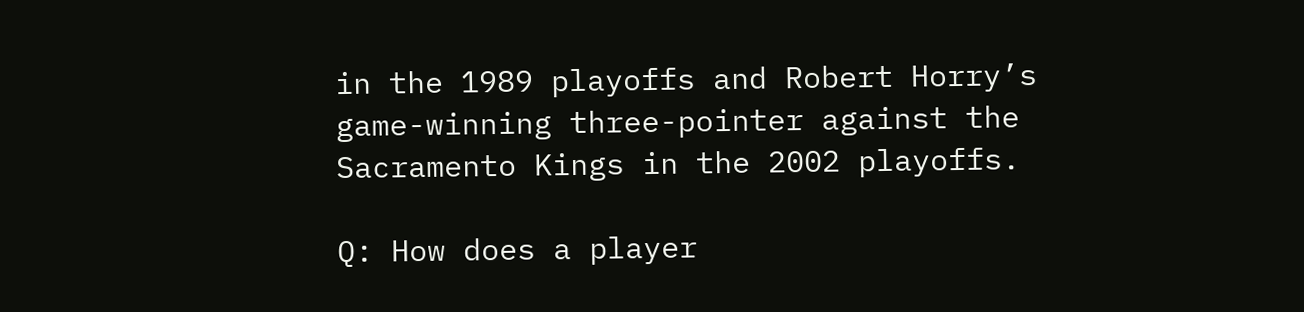in the 1989 playoffs and Robert Horry’s game-winning three-pointer against the Sacramento Kings in the 2002 playoffs.

Q: How does a player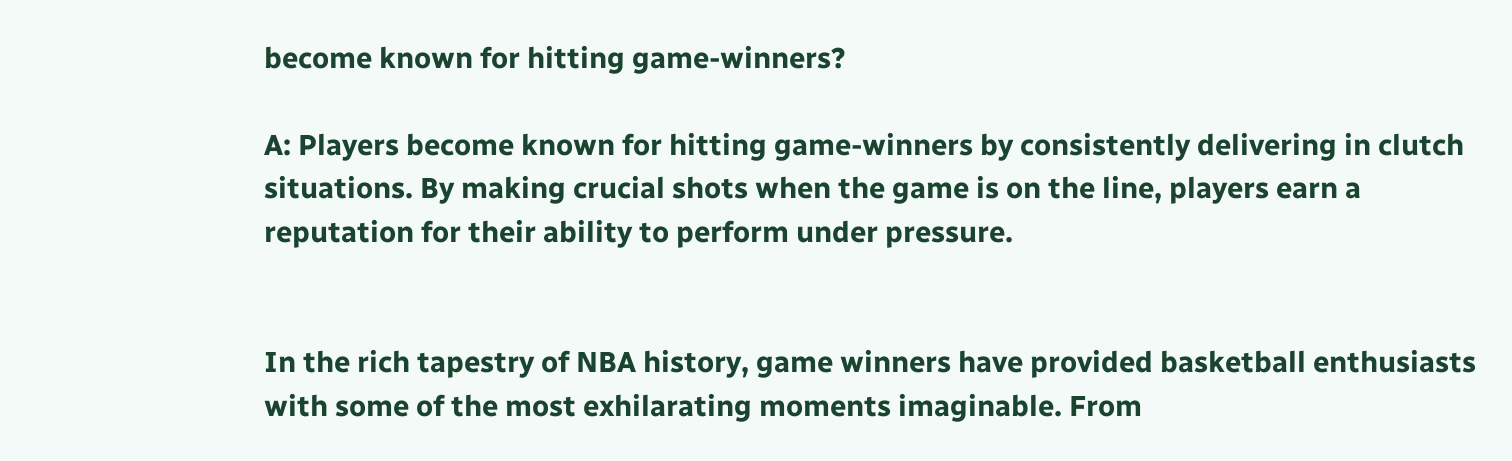become known for hitting game-winners?

A: Players become known for hitting game-winners by consistently delivering in clutch situations. By making crucial shots when the game is on the line, players earn a reputation for their ability to perform under pressure.


In the rich tapestry of NBA history, game winners have provided basketball enthusiasts with some of the most exhilarating moments imaginable. From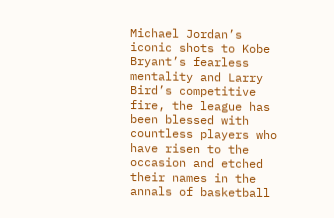Michael Jordan’s iconic shots to Kobe Bryant’s fearless mentality and Larry Bird’s competitive fire, the league has been blessed with countless players who have risen to the occasion and etched their names in the annals of basketball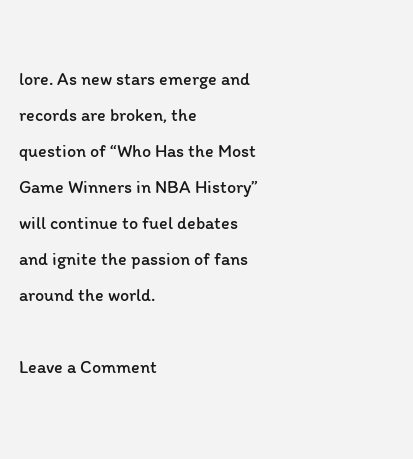lore. As new stars emerge and records are broken, the question of “Who Has the Most Game Winners in NBA History” will continue to fuel debates and ignite the passion of fans around the world.

Leave a Comment